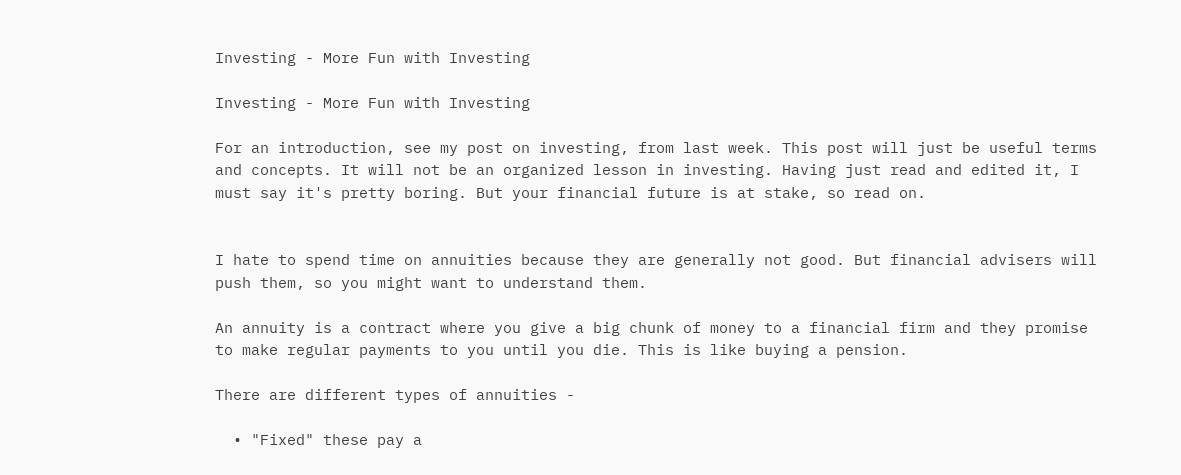Investing - More Fun with Investing

Investing - More Fun with Investing

For an introduction, see my post on investing, from last week. This post will just be useful terms and concepts. It will not be an organized lesson in investing. Having just read and edited it, I must say it's pretty boring. But your financial future is at stake, so read on.


I hate to spend time on annuities because they are generally not good. But financial advisers will push them, so you might want to understand them.

An annuity is a contract where you give a big chunk of money to a financial firm and they promise to make regular payments to you until you die. This is like buying a pension.

There are different types of annuities -

  • "Fixed" these pay a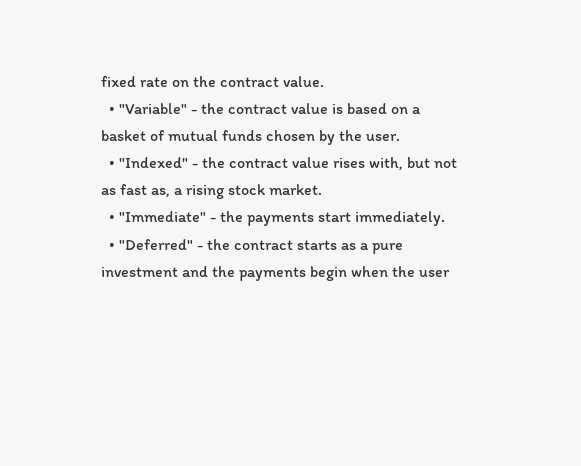fixed rate on the contract value.
  • "Variable" - the contract value is based on a basket of mutual funds chosen by the user.
  • "Indexed" - the contract value rises with, but not as fast as, a rising stock market.
  • "Immediate" - the payments start immediately.
  • "Deferred" - the contract starts as a pure investment and the payments begin when the user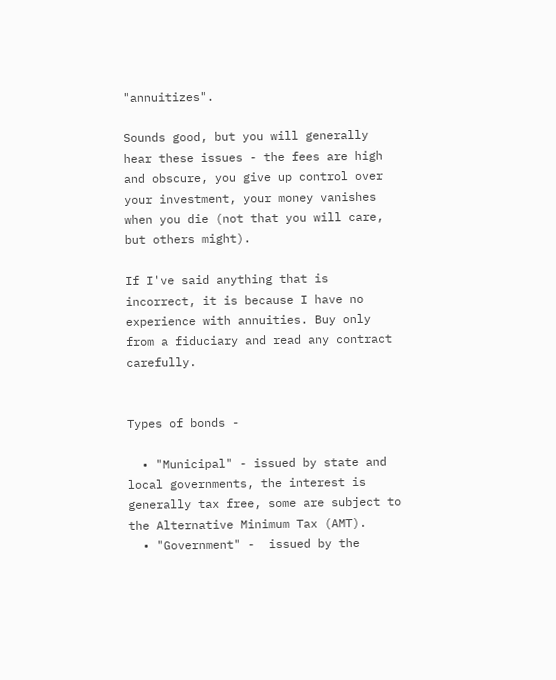"annuitizes".

Sounds good, but you will generally hear these issues - the fees are high and obscure, you give up control over your investment, your money vanishes when you die (not that you will care, but others might).

If I've said anything that is incorrect, it is because I have no experience with annuities. Buy only from a fiduciary and read any contract carefully.


Types of bonds -

  • "Municipal" - issued by state and local governments, the interest is generally tax free, some are subject to the Alternative Minimum Tax (AMT).
  • "Government" -  issued by the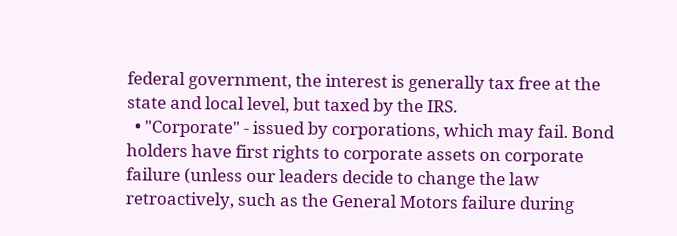federal government, the interest is generally tax free at the state and local level, but taxed by the IRS.
  • "Corporate" - issued by corporations, which may fail. Bond holders have first rights to corporate assets on corporate failure (unless our leaders decide to change the law retroactively, such as the General Motors failure during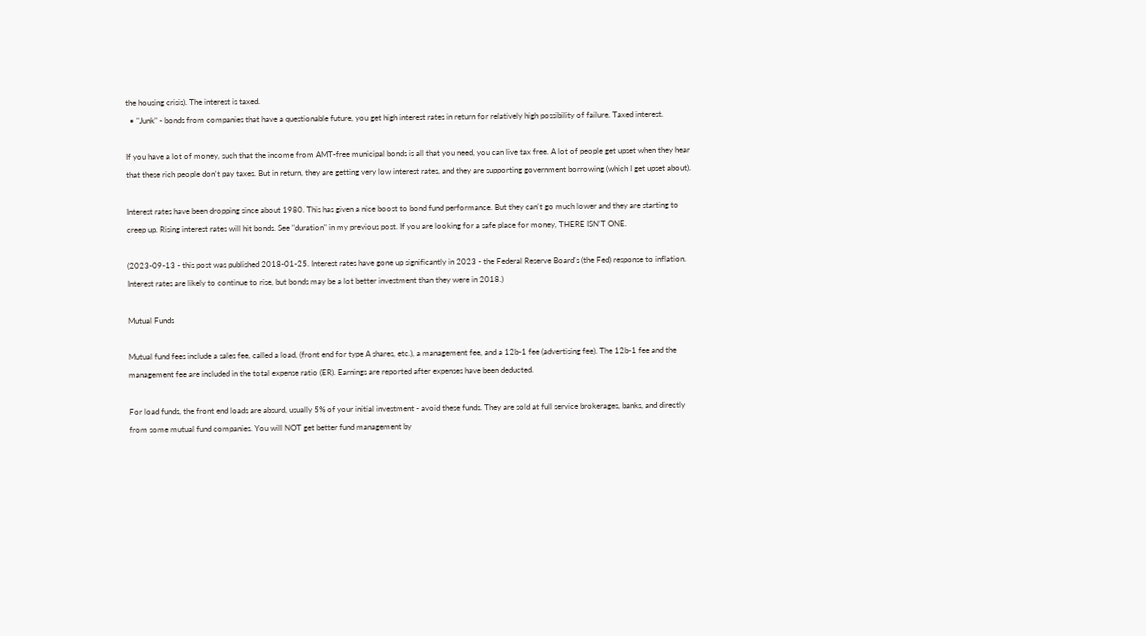the housing crisis). The interest is taxed.
  • "Junk" - bonds from companies that have a questionable future, you get high interest rates in return for relatively high possibility of failure. Taxed interest.

If you have a lot of money, such that the income from AMT-free municipal bonds is all that you need, you can live tax free. A lot of people get upset when they hear that these rich people don't pay taxes. But in return, they are getting very low interest rates, and they are supporting government borrowing (which I get upset about).

Interest rates have been dropping since about 1980. This has given a nice boost to bond fund performance. But they can't go much lower and they are starting to creep up. Rising interest rates will hit bonds. See "duration" in my previous post. If you are looking for a safe place for money, THERE ISN'T ONE.

(2023-09-13 - this post was published 2018-01-25. Interest rates have gone up significantly in 2023 - the Federal Reserve Board's (the Fed) response to inflation. Interest rates are likely to continue to rise, but bonds may be a lot better investment than they were in 2018.)

Mutual Funds

Mutual fund fees include a sales fee, called a load, (front end for type A shares, etc.), a management fee, and a 12b-1 fee (advertising fee). The 12b-1 fee and the management fee are included in the total expense ratio (ER). Earnings are reported after expenses have been deducted.

For load funds, the front end loads are absurd, usually 5% of your initial investment - avoid these funds. They are sold at full service brokerages, banks, and directly from some mutual fund companies. You will NOT get better fund management by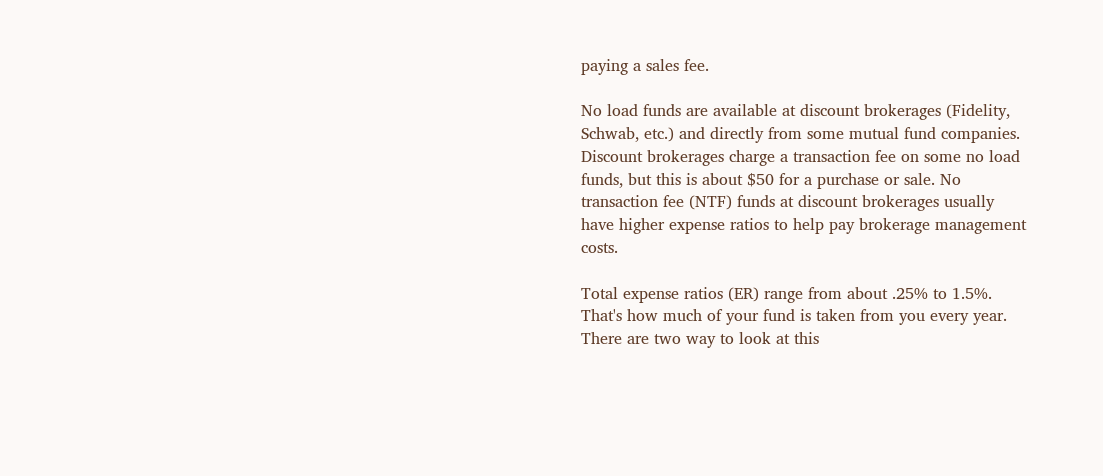paying a sales fee.

No load funds are available at discount brokerages (Fidelity, Schwab, etc.) and directly from some mutual fund companies. Discount brokerages charge a transaction fee on some no load funds, but this is about $50 for a purchase or sale. No transaction fee (NTF) funds at discount brokerages usually have higher expense ratios to help pay brokerage management costs.

Total expense ratios (ER) range from about .25% to 1.5%. That's how much of your fund is taken from you every year. There are two way to look at this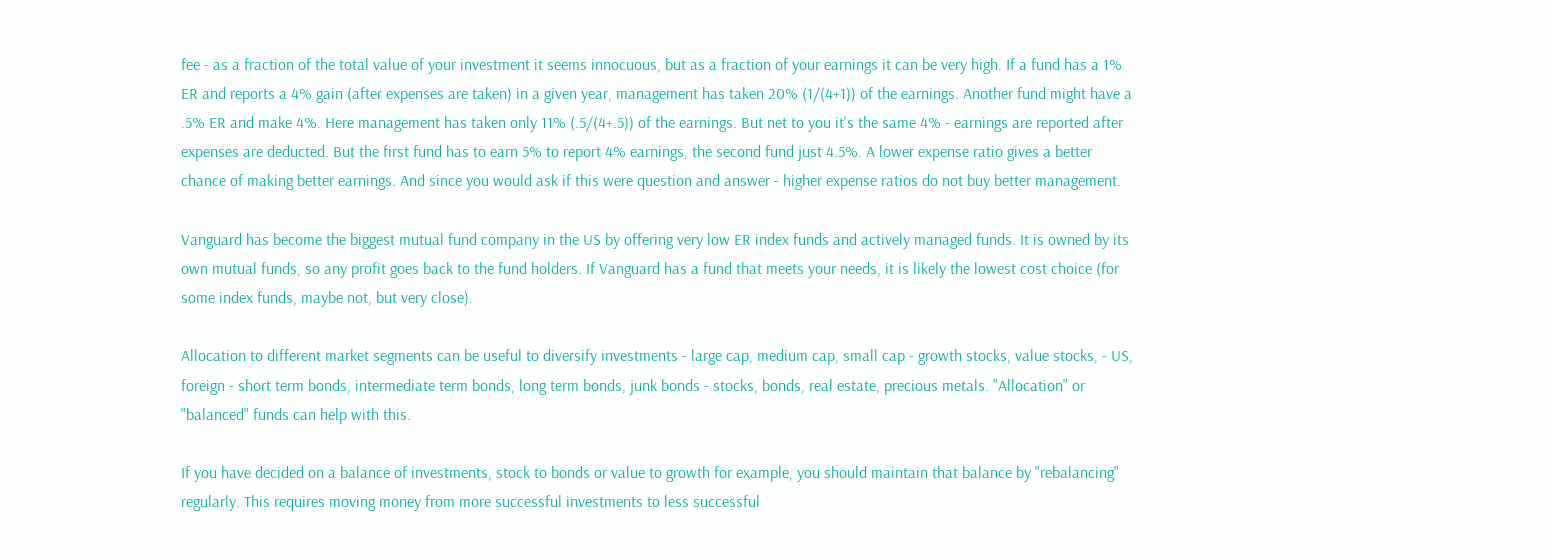fee - as a fraction of the total value of your investment it seems innocuous, but as a fraction of your earnings it can be very high. If a fund has a 1% ER and reports a 4% gain (after expenses are taken) in a given year, management has taken 20% (1/(4+1)) of the earnings. Another fund might have a .5% ER and make 4%. Here management has taken only 11% (.5/(4+.5)) of the earnings. But net to you it's the same 4% - earnings are reported after expenses are deducted. But the first fund has to earn 5% to report 4% earnings, the second fund just 4.5%. A lower expense ratio gives a better chance of making better earnings. And since you would ask if this were question and answer - higher expense ratios do not buy better management.

Vanguard has become the biggest mutual fund company in the US by offering very low ER index funds and actively managed funds. It is owned by its own mutual funds, so any profit goes back to the fund holders. If Vanguard has a fund that meets your needs, it is likely the lowest cost choice (for some index funds, maybe not, but very close).

Allocation to different market segments can be useful to diversify investments - large cap, medium cap, small cap - growth stocks, value stocks, - US, foreign - short term bonds, intermediate term bonds, long term bonds, junk bonds - stocks, bonds, real estate, precious metals. "Allocation" or "balanced" funds can help with this.

If you have decided on a balance of investments, stock to bonds or value to growth for example, you should maintain that balance by "rebalancing" regularly. This requires moving money from more successful investments to less successful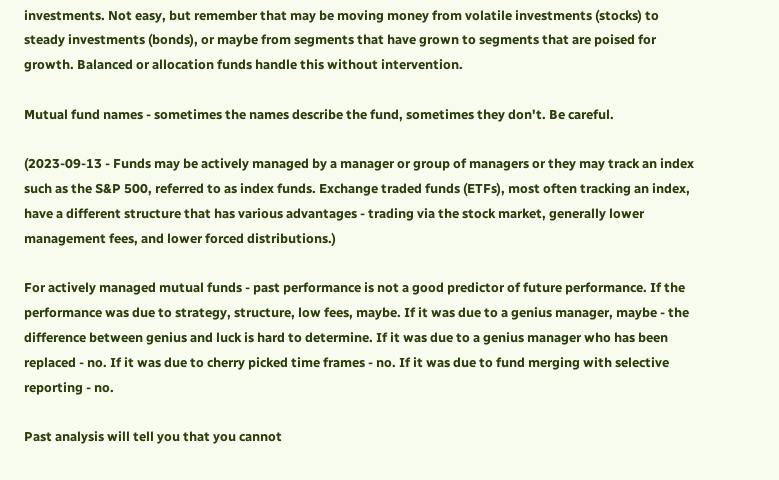investments. Not easy, but remember that may be moving money from volatile investments (stocks) to steady investments (bonds), or maybe from segments that have grown to segments that are poised for growth. Balanced or allocation funds handle this without intervention.

Mutual fund names - sometimes the names describe the fund, sometimes they don't. Be careful.

(2023-09-13 - Funds may be actively managed by a manager or group of managers or they may track an index such as the S&P 500, referred to as index funds. Exchange traded funds (ETFs), most often tracking an index, have a different structure that has various advantages - trading via the stock market, generally lower management fees, and lower forced distributions.)

For actively managed mutual funds - past performance is not a good predictor of future performance. If the performance was due to strategy, structure, low fees, maybe. If it was due to a genius manager, maybe - the difference between genius and luck is hard to determine. If it was due to a genius manager who has been replaced - no. If it was due to cherry picked time frames - no. If it was due to fund merging with selective reporting - no.

Past analysis will tell you that you cannot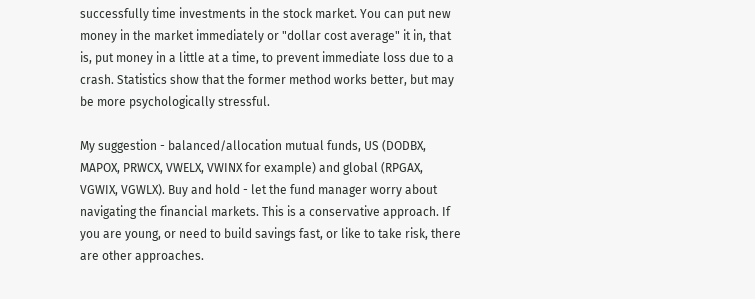successfully time investments in the stock market. You can put new money in the market immediately or "dollar cost average" it in, that is, put money in a little at a time, to prevent immediate loss due to a crash. Statistics show that the former method works better, but may be more psychologically stressful.

My suggestion - balanced/allocation mutual funds, US (DODBX, MAPOX, PRWCX, VWELX, VWINX for example) and global (RPGAX, VGWIX, VGWLX). Buy and hold - let the fund manager worry about navigating the financial markets. This is a conservative approach. If you are young, or need to build savings fast, or like to take risk, there are other approaches.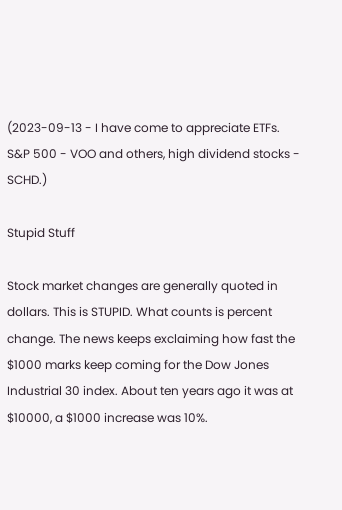(2023-09-13 - I have come to appreciate ETFs. S&P 500 - VOO and others, high dividend stocks - SCHD.)

Stupid Stuff

Stock market changes are generally quoted in dollars. This is STUPID. What counts is percent change. The news keeps exclaiming how fast the $1000 marks keep coming for the Dow Jones Industrial 30 index. About ten years ago it was at $10000, a $1000 increase was 10%.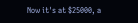Now it's at $25000, a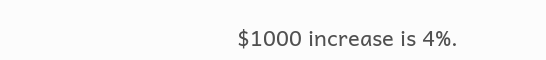$1000 increase is 4%.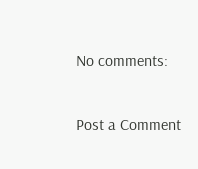No comments:

Post a Comment